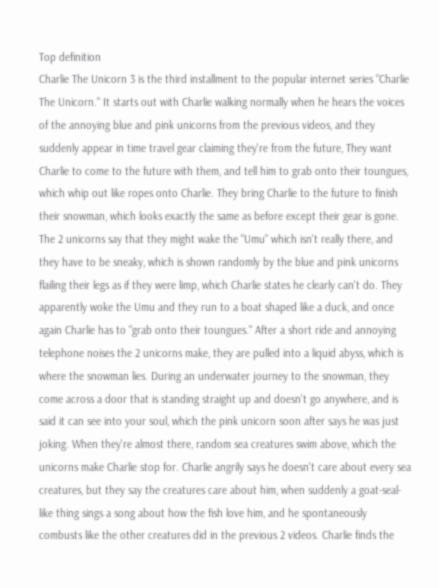Top definition
Charlie The Unicorn 3 is the third installment to the popular internet series "Charlie The Unicorn." It starts out with Charlie walking normally when he hears the voices of the annoying blue and pink unicorns from the previous videos, and they suddenly appear in time travel gear claiming they're from the future, They want Charlie to come to the future with them, and tell him to grab onto their toungues, which whip out like ropes onto Charlie. They bring Charlie to the future to finish their snowman, which looks exactly the same as before except their gear is gone. The 2 unicorns say that they might wake the "Umu" which isn't really there, and they have to be sneaky, which is shown randomly by the blue and pink unicorns flailing their legs as if they were limp, which Charlie states he clearly can't do. They apparently woke the Umu and they run to a boat shaped like a duck, and once again Charlie has to "grab onto their toungues." After a short ride and annoying telephone noises the 2 unicorns make, they are pulled into a liquid abyss, which is where the snowman lies. During an underwater journey to the snowman, they come across a door that is standing straight up and doesn't go anywhere, and is said it can see into your soul, which the pink unicorn soon after says he was just joking. When they're almost there, random sea creatures swim above, which the unicorns make Charlie stop for. Charlie angrily says he doesn't care about every sea creatures, but they say the creatures care about him, when suddenly a goat-seal-like thing sings a song about how the fish love him, and he spontaneously combusts like the other creatures did in the previous 2 videos. Charlie finds the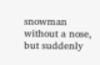snowman without a nose, but suddenly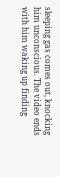sleeping gas comes out, knocking him unconscious. The video ends with him waking up finding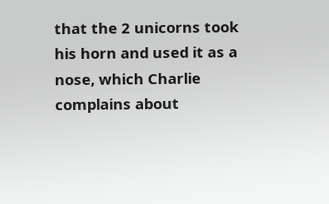that the 2 unicorns took his horn and used it as a nose, which Charlie complains about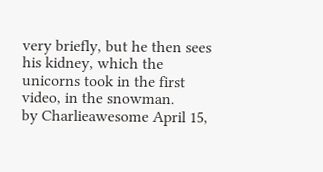very briefly, but he then sees his kidney, which the unicorns took in the first video, in the snowman.
by Charlieawesome April 15,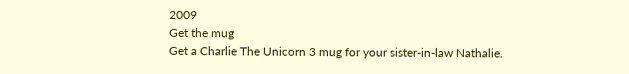2009
Get the mug
Get a Charlie The Unicorn 3 mug for your sister-in-law Nathalie.